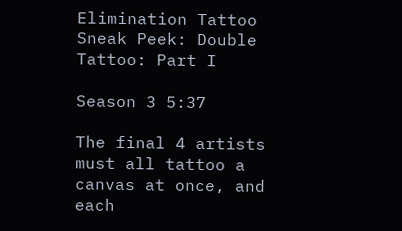Elimination Tattoo Sneak Peek: Double Tattoo: Part I

Season 3 5:37

The final 4 artists must all tattoo a canvas at once, and each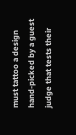must tattoo a design hand-picked by a guest judge that tests their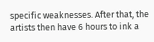specific weaknesses. After that, the artists then have 6 hours to ink a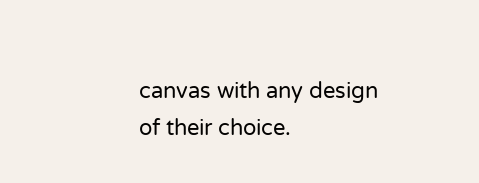canvas with any design of their choice.